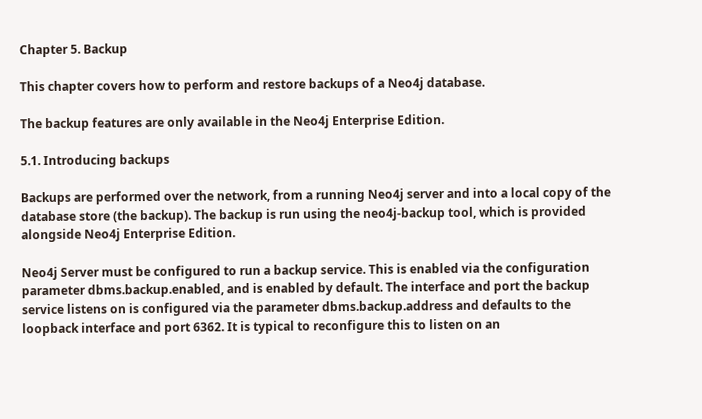Chapter 5. Backup

This chapter covers how to perform and restore backups of a Neo4j database.

The backup features are only available in the Neo4j Enterprise Edition.

5.1. Introducing backups

Backups are performed over the network, from a running Neo4j server and into a local copy of the database store (the backup). The backup is run using the neo4j-backup tool, which is provided alongside Neo4j Enterprise Edition.

Neo4j Server must be configured to run a backup service. This is enabled via the configuration parameter dbms.backup.enabled, and is enabled by default. The interface and port the backup service listens on is configured via the parameter dbms.backup.address and defaults to the loopback interface and port 6362. It is typical to reconfigure this to listen on an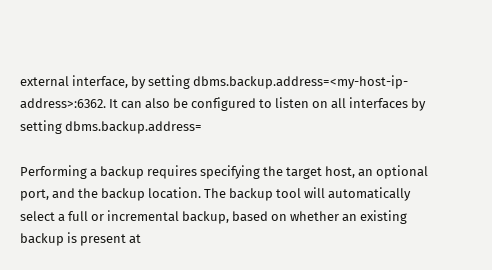external interface, by setting dbms.backup.address=<my-host-ip-address>:6362. It can also be configured to listen on all interfaces by setting dbms.backup.address=

Performing a backup requires specifying the target host, an optional port, and the backup location. The backup tool will automatically select a full or incremental backup, based on whether an existing backup is present at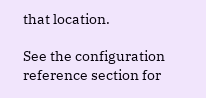that location.

See the configuration reference section for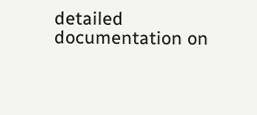detailed documentation on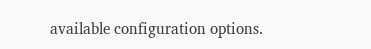available configuration options.